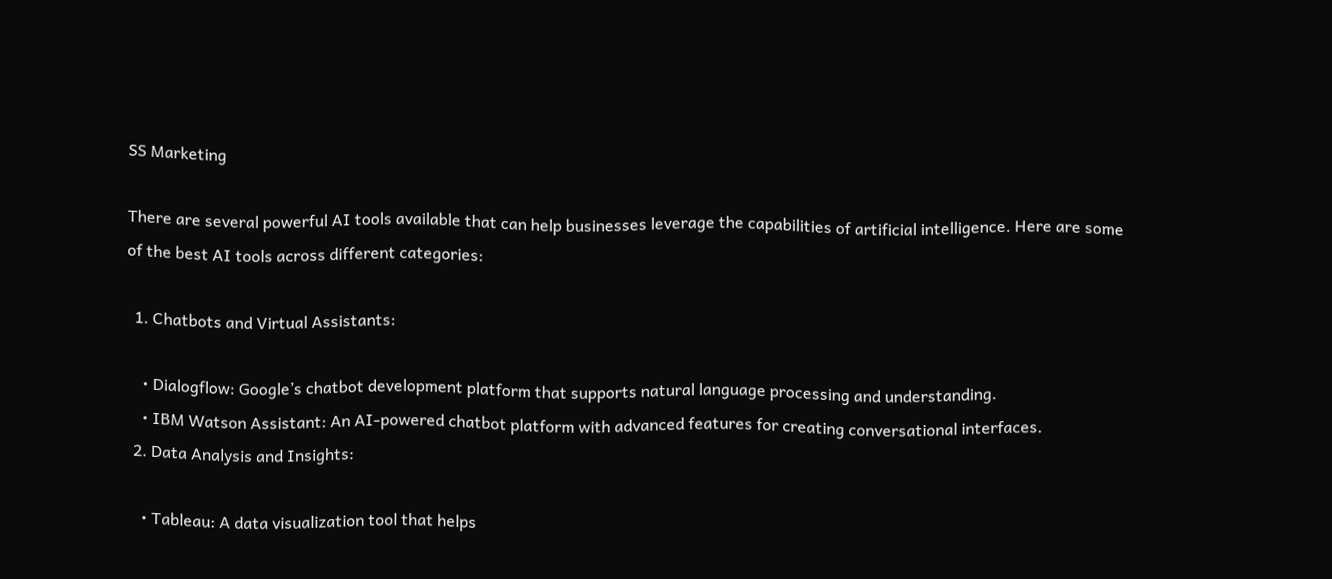SS Marketing

There are several powerful AI tools available that can help businesses leverage the capabilities of artificial intelligence. Here are some of the best AI tools across different categories:

  1. Chatbots and Virtual Assistants:

    • Dialogflow: Google’s chatbot development platform that supports natural language processing and understanding.
    • IBM Watson Assistant: An AI-powered chatbot platform with advanced features for creating conversational interfaces.
  2. Data Analysis and Insights:

    • Tableau: A data visualization tool that helps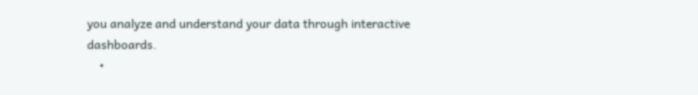you analyze and understand your data through interactive dashboards.
    •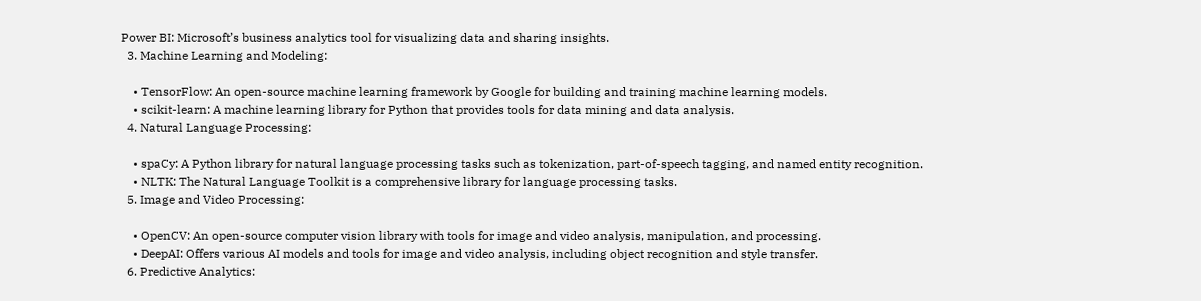Power BI: Microsoft’s business analytics tool for visualizing data and sharing insights.
  3. Machine Learning and Modeling:

    • TensorFlow: An open-source machine learning framework by Google for building and training machine learning models.
    • scikit-learn: A machine learning library for Python that provides tools for data mining and data analysis.
  4. Natural Language Processing:

    • spaCy: A Python library for natural language processing tasks such as tokenization, part-of-speech tagging, and named entity recognition.
    • NLTK: The Natural Language Toolkit is a comprehensive library for language processing tasks.
  5. Image and Video Processing:

    • OpenCV: An open-source computer vision library with tools for image and video analysis, manipulation, and processing.
    • DeepAI: Offers various AI models and tools for image and video analysis, including object recognition and style transfer.
  6. Predictive Analytics: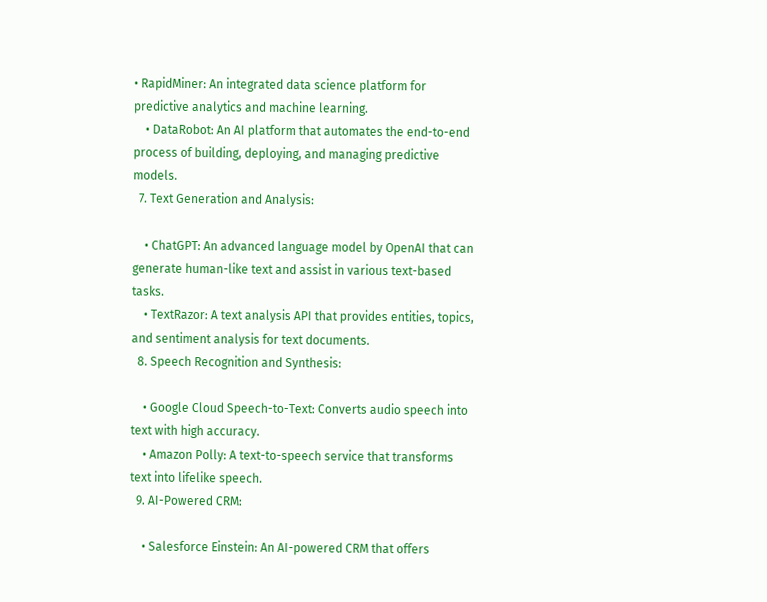• RapidMiner: An integrated data science platform for predictive analytics and machine learning.
    • DataRobot: An AI platform that automates the end-to-end process of building, deploying, and managing predictive models.
  7. Text Generation and Analysis:

    • ChatGPT: An advanced language model by OpenAI that can generate human-like text and assist in various text-based tasks.
    • TextRazor: A text analysis API that provides entities, topics, and sentiment analysis for text documents.
  8. Speech Recognition and Synthesis:

    • Google Cloud Speech-to-Text: Converts audio speech into text with high accuracy.
    • Amazon Polly: A text-to-speech service that transforms text into lifelike speech.
  9. AI-Powered CRM:

    • Salesforce Einstein: An AI-powered CRM that offers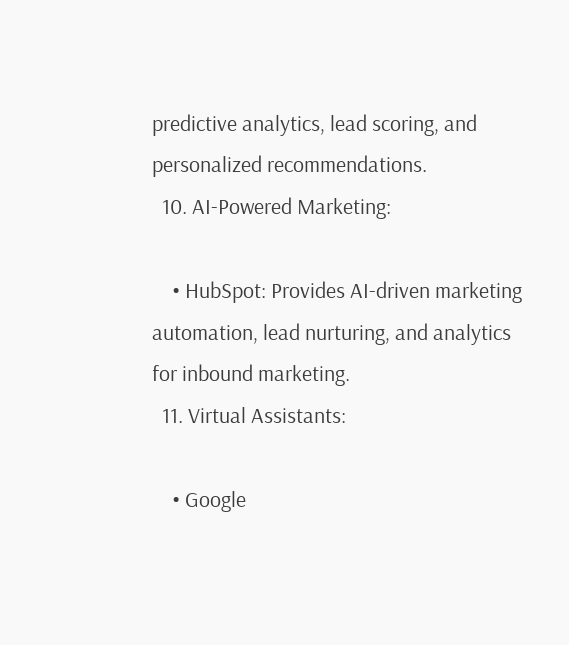predictive analytics, lead scoring, and personalized recommendations.
  10. AI-Powered Marketing:

    • HubSpot: Provides AI-driven marketing automation, lead nurturing, and analytics for inbound marketing.
  11. Virtual Assistants:

    • Google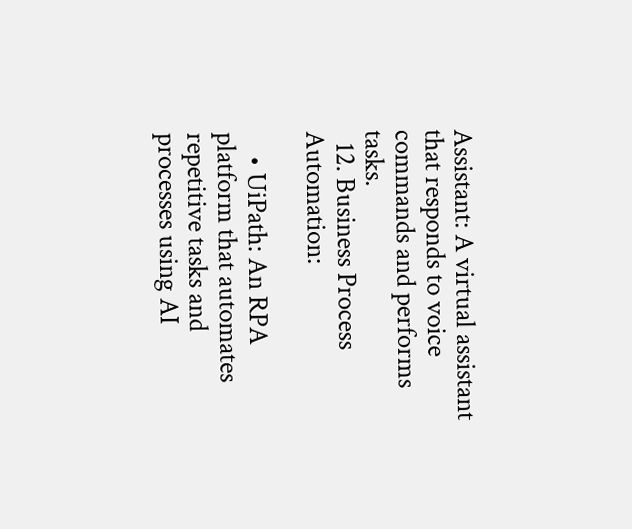Assistant: A virtual assistant that responds to voice commands and performs tasks.
  12. Business Process Automation:

    • UiPath: An RPA platform that automates repetitive tasks and processes using AI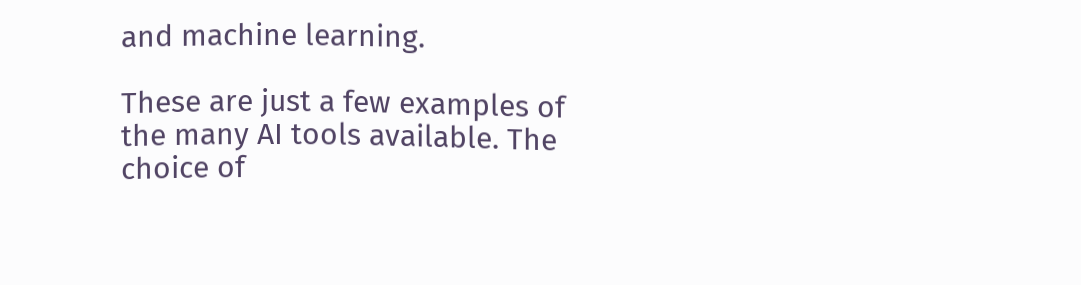and machine learning.

These are just a few examples of the many AI tools available. The choice of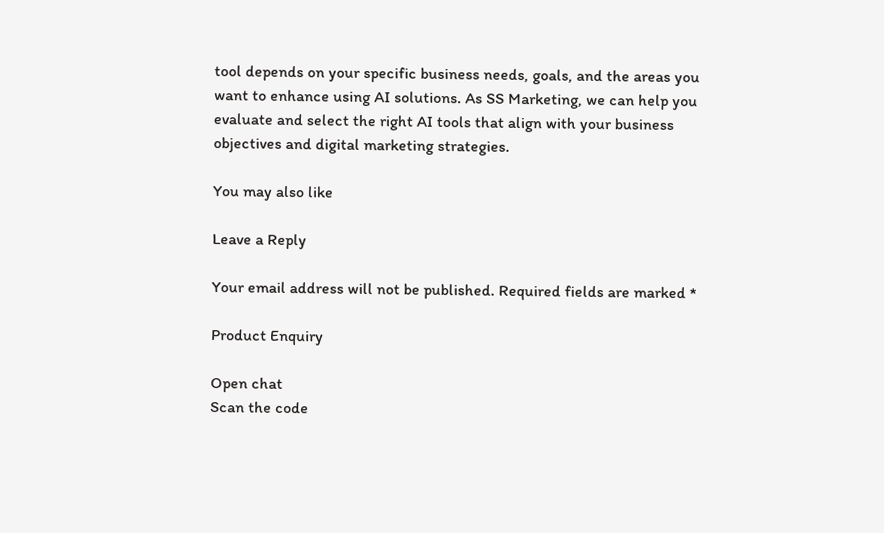tool depends on your specific business needs, goals, and the areas you want to enhance using AI solutions. As SS Marketing, we can help you evaluate and select the right AI tools that align with your business objectives and digital marketing strategies.

You may also like

Leave a Reply

Your email address will not be published. Required fields are marked *

Product Enquiry

Open chat
Scan the code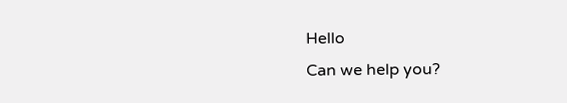Hello
Can we help you?